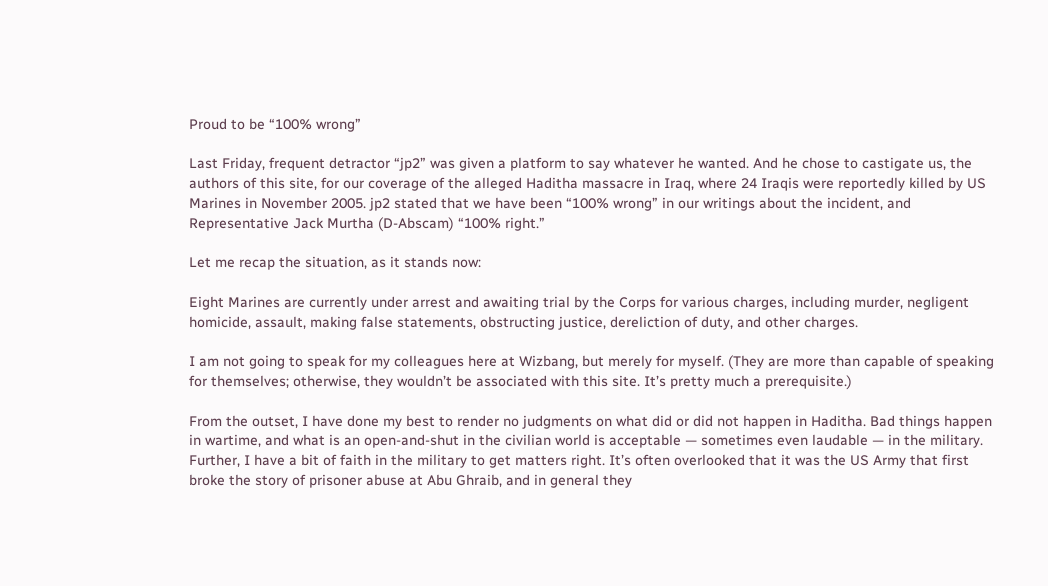Proud to be “100% wrong”

Last Friday, frequent detractor “jp2” was given a platform to say whatever he wanted. And he chose to castigate us, the authors of this site, for our coverage of the alleged Haditha massacre in Iraq, where 24 Iraqis were reportedly killed by US Marines in November 2005. jp2 stated that we have been “100% wrong” in our writings about the incident, and Representative Jack Murtha (D-Abscam) “100% right.”

Let me recap the situation, as it stands now:

Eight Marines are currently under arrest and awaiting trial by the Corps for various charges, including murder, negligent homicide, assault, making false statements, obstructing justice, dereliction of duty, and other charges.

I am not going to speak for my colleagues here at Wizbang, but merely for myself. (They are more than capable of speaking for themselves; otherwise, they wouldn’t be associated with this site. It’s pretty much a prerequisite.)

From the outset, I have done my best to render no judgments on what did or did not happen in Haditha. Bad things happen in wartime, and what is an open-and-shut in the civilian world is acceptable — sometimes even laudable — in the military. Further, I have a bit of faith in the military to get matters right. It’s often overlooked that it was the US Army that first broke the story of prisoner abuse at Abu Ghraib, and in general they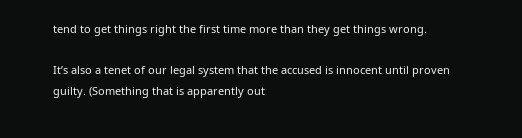tend to get things right the first time more than they get things wrong.

It’s also a tenet of our legal system that the accused is innocent until proven guilty. (Something that is apparently out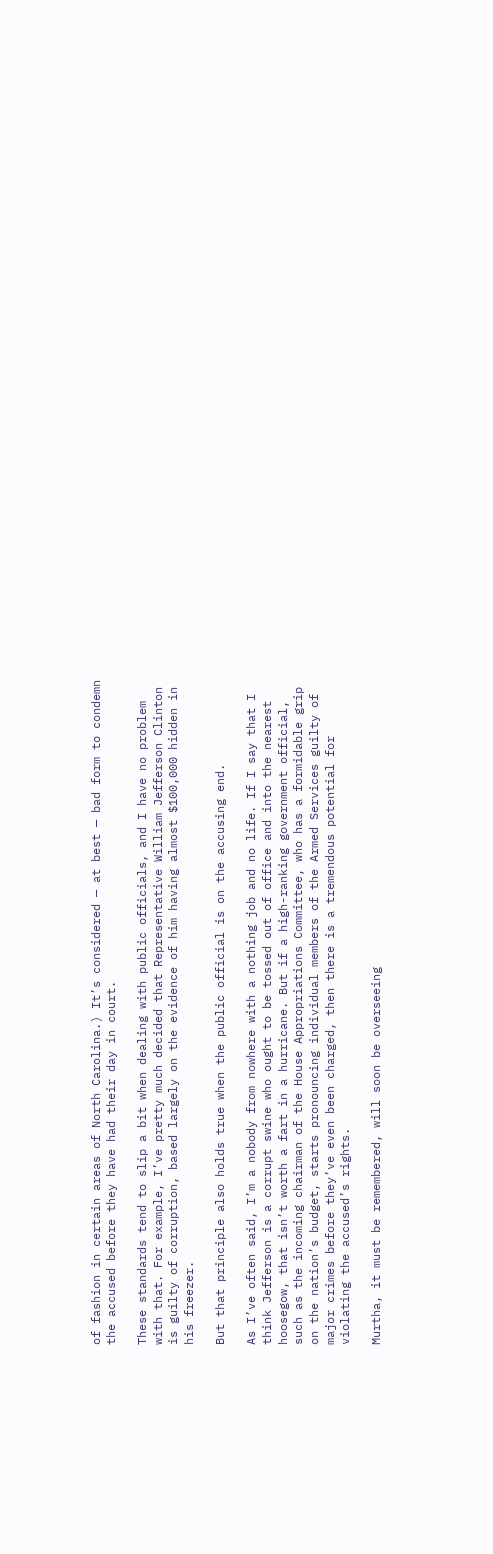of fashion in certain areas of North Carolina.) It’s considered — at best — bad form to condemn the accused before they have had their day in court.

These standards tend to slip a bit when dealing with public officials, and I have no problem with that. For example, I’ve pretty much decided that Representative William Jefferson Clinton is guilty of corruption, based largely on the evidence of him having almost $100,000 hidden in his freezer.

But that principle also holds true when the public official is on the accusing end.

As I’ve often said, I’m a nobody from nowhere with a nothing job and no life. If I say that I think Jefferson is a corrupt swine who ought to be tossed out of office and into the nearest hoosegow, that isn’t worth a fart in a hurricane. But if a high-ranking government official, such as the incoming chairman of the House Appropriations Committee, who has a formidable grip on the nation’s budget, starts pronouncing individual members of the Armed Services guilty of major crimes before they’ve even been charged, then there is a tremendous potential for violating the accused’s rights.

Murtha, it must be remembered, will soon be overseeing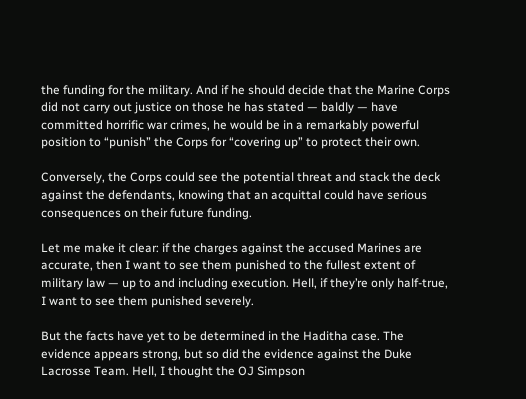the funding for the military. And if he should decide that the Marine Corps did not carry out justice on those he has stated — baldly — have committed horrific war crimes, he would be in a remarkably powerful position to “punish” the Corps for “covering up” to protect their own.

Conversely, the Corps could see the potential threat and stack the deck against the defendants, knowing that an acquittal could have serious consequences on their future funding.

Let me make it clear: if the charges against the accused Marines are accurate, then I want to see them punished to the fullest extent of military law — up to and including execution. Hell, if they’re only half-true, I want to see them punished severely.

But the facts have yet to be determined in the Haditha case. The evidence appears strong, but so did the evidence against the Duke Lacrosse Team. Hell, I thought the OJ Simpson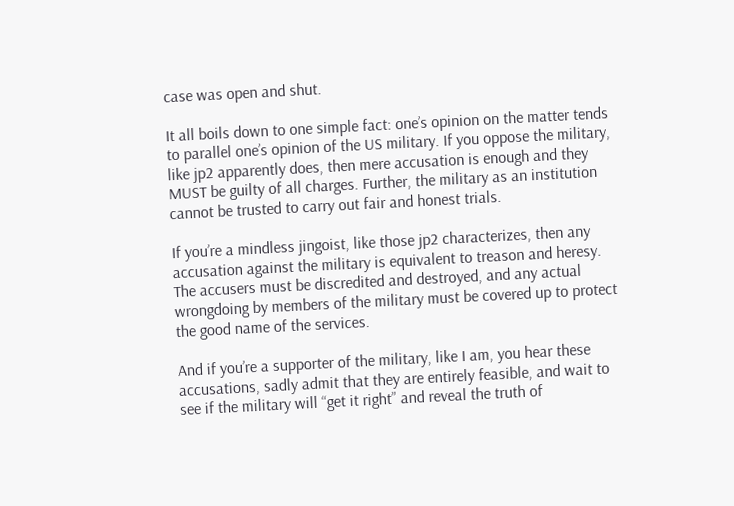case was open and shut.

It all boils down to one simple fact: one’s opinion on the matter tends to parallel one’s opinion of the US military. If you oppose the military, like jp2 apparently does, then mere accusation is enough and they MUST be guilty of all charges. Further, the military as an institution cannot be trusted to carry out fair and honest trials.

If you’re a mindless jingoist, like those jp2 characterizes, then any accusation against the military is equivalent to treason and heresy. The accusers must be discredited and destroyed, and any actual wrongdoing by members of the military must be covered up to protect the good name of the services.

And if you’re a supporter of the military, like I am, you hear these accusations, sadly admit that they are entirely feasible, and wait to see if the military will “get it right” and reveal the truth of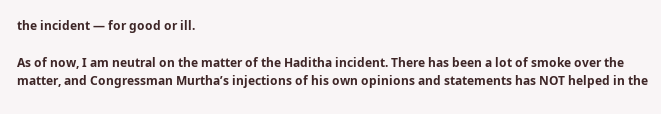the incident — for good or ill.

As of now, I am neutral on the matter of the Haditha incident. There has been a lot of smoke over the matter, and Congressman Murtha’s injections of his own opinions and statements has NOT helped in the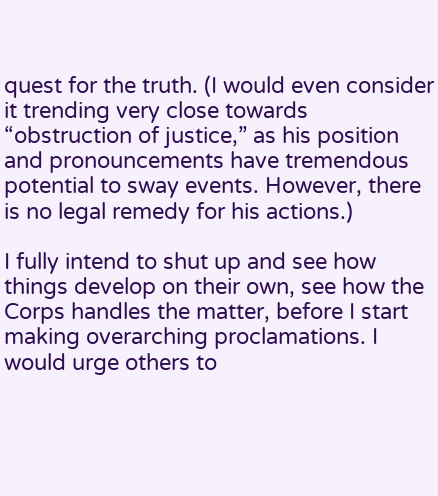quest for the truth. (I would even consider it trending very close towards “obstruction of justice,” as his position and pronouncements have tremendous potential to sway events. However, there is no legal remedy for his actions.)

I fully intend to shut up and see how things develop on their own, see how the Corps handles the matter, before I start making overarching proclamations. I would urge others to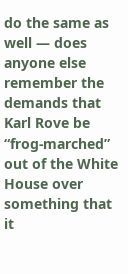do the same as well — does anyone else remember the demands that Karl Rove be “frog-marched” out of the White House over something that it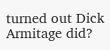turned out Dick Armitage did?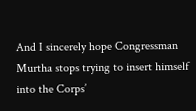And I sincerely hope Congressman Murtha stops trying to insert himself into the Corps’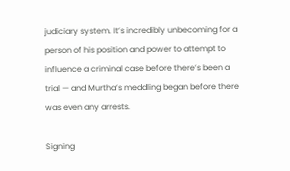judiciary system. It’s incredibly unbecoming for a person of his position and power to attempt to influence a criminal case before there’s been a trial — and Murtha’s meddling began before there was even any arrests.

Signing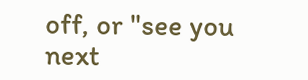off, or "see you next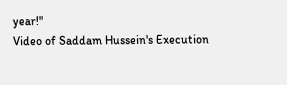year!"
Video of Saddam Hussein's Execution